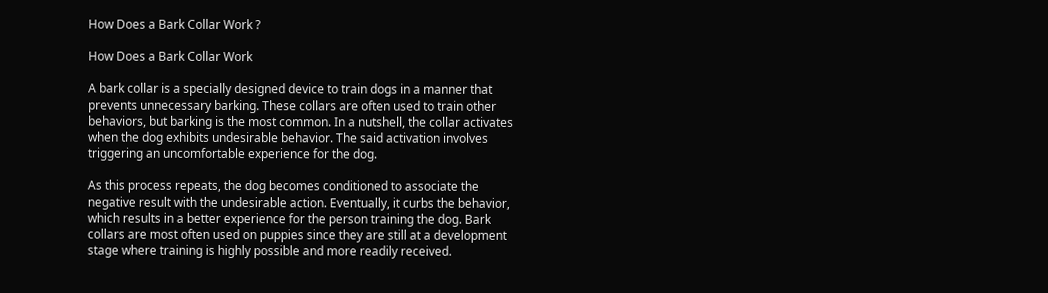How Does a Bark Collar Work ?

How Does a Bark Collar Work

A bark collar is a specially designed device to train dogs in a manner that prevents unnecessary barking. These collars are often used to train other behaviors, but barking is the most common. In a nutshell, the collar activates when the dog exhibits undesirable behavior. The said activation involves triggering an uncomfortable experience for the dog.

As this process repeats, the dog becomes conditioned to associate the negative result with the undesirable action. Eventually, it curbs the behavior, which results in a better experience for the person training the dog. Bark collars are most often used on puppies since they are still at a development stage where training is highly possible and more readily received.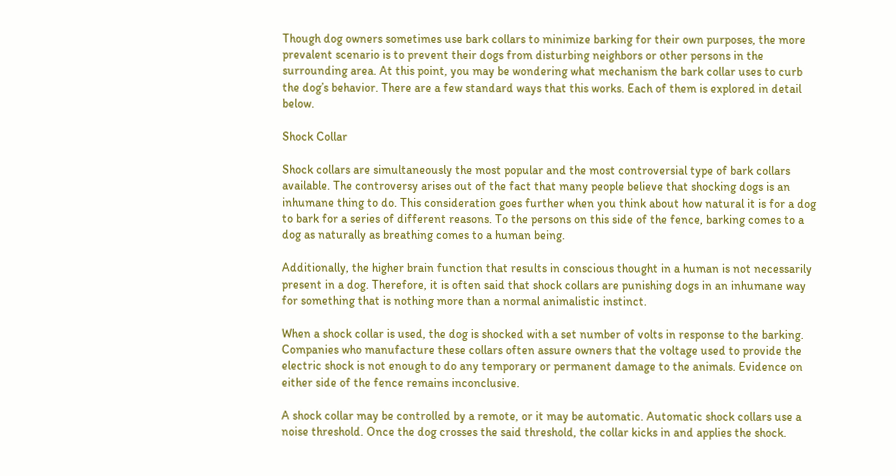Though dog owners sometimes use bark collars to minimize barking for their own purposes, the more prevalent scenario is to prevent their dogs from disturbing neighbors or other persons in the surrounding area. At this point, you may be wondering what mechanism the bark collar uses to curb the dog’s behavior. There are a few standard ways that this works. Each of them is explored in detail below.

Shock Collar

Shock collars are simultaneously the most popular and the most controversial type of bark collars available. The controversy arises out of the fact that many people believe that shocking dogs is an inhumane thing to do. This consideration goes further when you think about how natural it is for a dog to bark for a series of different reasons. To the persons on this side of the fence, barking comes to a dog as naturally as breathing comes to a human being.

Additionally, the higher brain function that results in conscious thought in a human is not necessarily present in a dog. Therefore, it is often said that shock collars are punishing dogs in an inhumane way for something that is nothing more than a normal animalistic instinct.

When a shock collar is used, the dog is shocked with a set number of volts in response to the barking. Companies who manufacture these collars often assure owners that the voltage used to provide the electric shock is not enough to do any temporary or permanent damage to the animals. Evidence on either side of the fence remains inconclusive.

A shock collar may be controlled by a remote, or it may be automatic. Automatic shock collars use a noise threshold. Once the dog crosses the said threshold, the collar kicks in and applies the shock.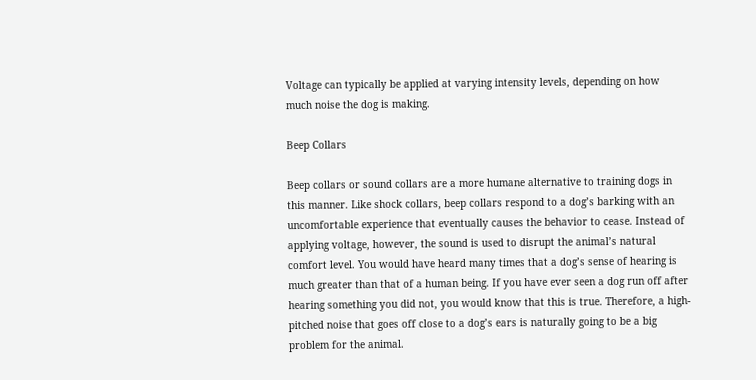Voltage can typically be applied at varying intensity levels, depending on how much noise the dog is making.

Beep Collars

Beep collars or sound collars are a more humane alternative to training dogs in this manner. Like shock collars, beep collars respond to a dog’s barking with an uncomfortable experience that eventually causes the behavior to cease. Instead of applying voltage, however, the sound is used to disrupt the animal’s natural comfort level. You would have heard many times that a dog’s sense of hearing is much greater than that of a human being. If you have ever seen a dog run off after hearing something you did not, you would know that this is true. Therefore, a high-pitched noise that goes off close to a dog’s ears is naturally going to be a big problem for the animal.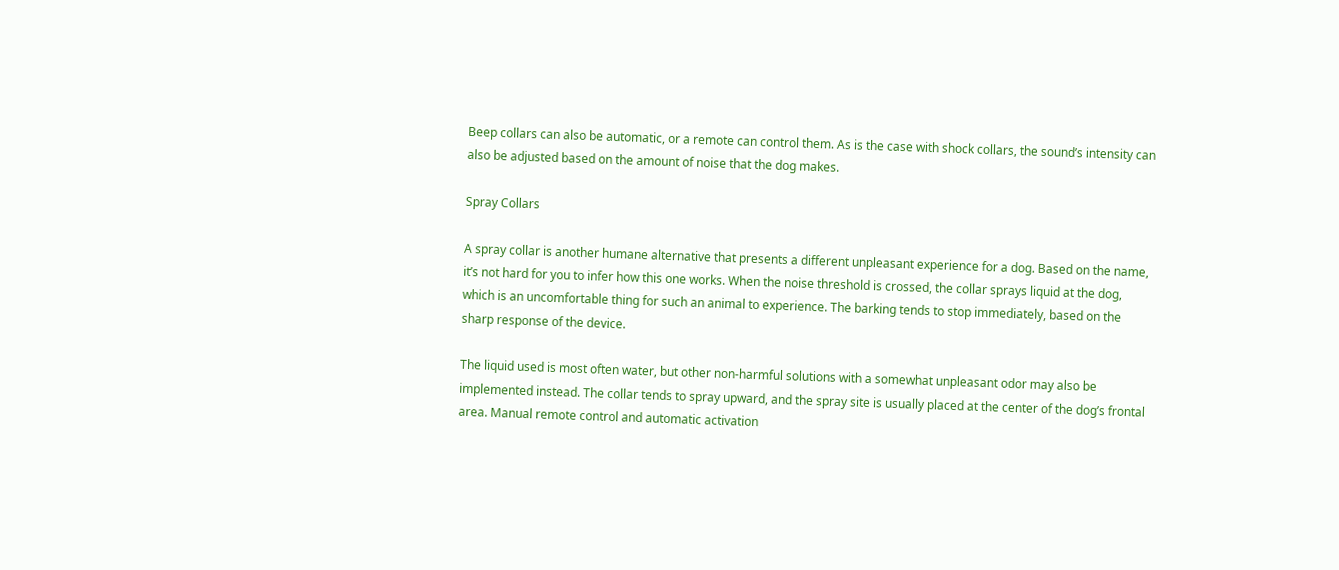Beep collars can also be automatic, or a remote can control them. As is the case with shock collars, the sound’s intensity can also be adjusted based on the amount of noise that the dog makes.

Spray Collars

A spray collar is another humane alternative that presents a different unpleasant experience for a dog. Based on the name, it’s not hard for you to infer how this one works. When the noise threshold is crossed, the collar sprays liquid at the dog, which is an uncomfortable thing for such an animal to experience. The barking tends to stop immediately, based on the sharp response of the device.

The liquid used is most often water, but other non-harmful solutions with a somewhat unpleasant odor may also be implemented instead. The collar tends to spray upward, and the spray site is usually placed at the center of the dog’s frontal area. Manual remote control and automatic activation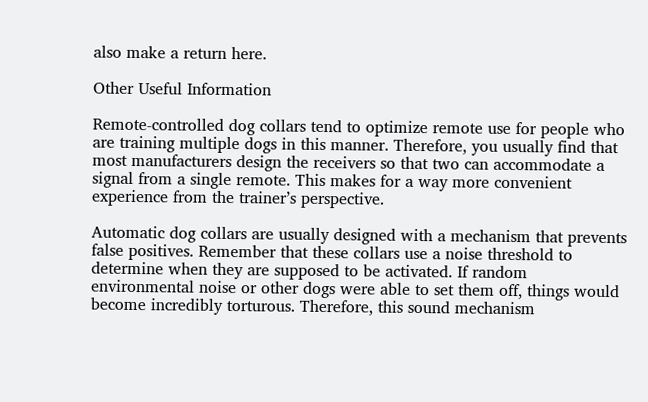also make a return here.

Other Useful Information

Remote-controlled dog collars tend to optimize remote use for people who are training multiple dogs in this manner. Therefore, you usually find that most manufacturers design the receivers so that two can accommodate a signal from a single remote. This makes for a way more convenient experience from the trainer’s perspective.

Automatic dog collars are usually designed with a mechanism that prevents false positives. Remember that these collars use a noise threshold to determine when they are supposed to be activated. If random environmental noise or other dogs were able to set them off, things would become incredibly torturous. Therefore, this sound mechanism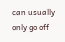can usually only go off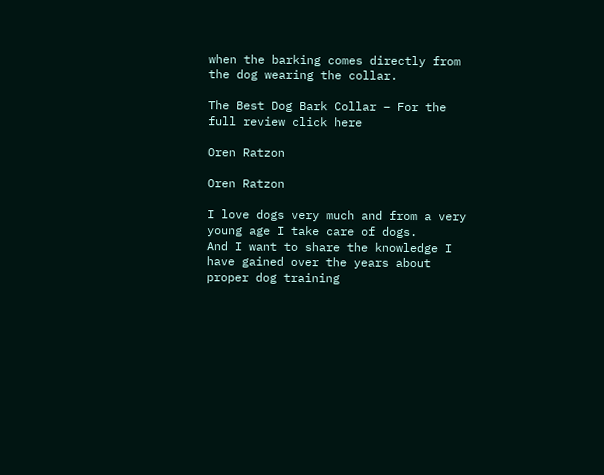when the barking comes directly from the dog wearing the collar.

The Best Dog Bark Collar – For the full review click here

Oren Ratzon

Oren Ratzon

I love dogs very much and from a very young age I take care of dogs.
And I want to share the knowledge I have gained over the years about proper dog training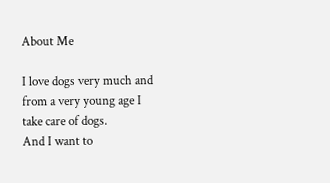About Me

I love dogs very much and from a very young age I take care of dogs.
And I want to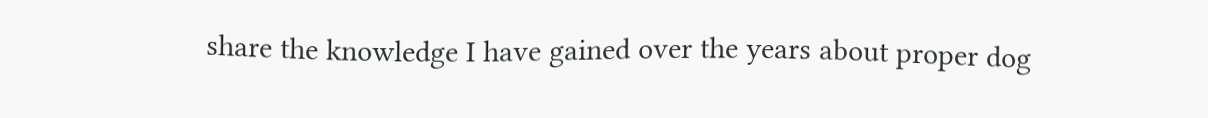share the knowledge I have gained over the years about proper dog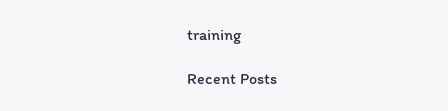training

Recent Posts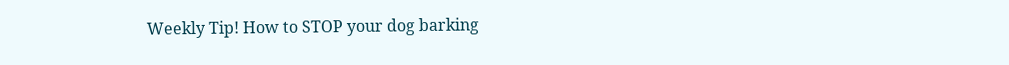Weekly Tip! How to STOP your dog barking